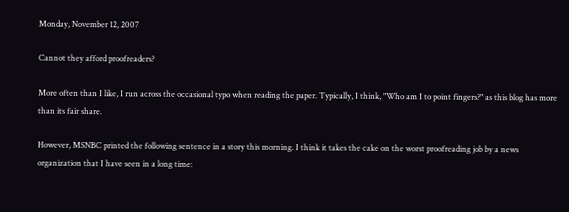Monday, November 12, 2007

Cannot they afford proofreaders?

More often than I like, I run across the occasional typo when reading the paper. Typically, I think, "Who am I to point fingers?" as this blog has more than its fair share.

However, MSNBC printed the following sentence in a story this morning. I think it takes the cake on the worst proofreading job by a news organization that I have seen in a long time: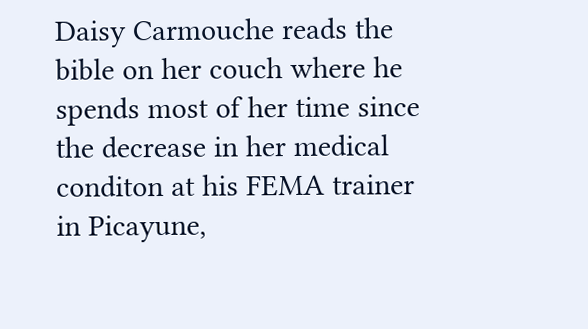Daisy Carmouche reads the bible on her couch where he spends most of her time since the decrease in her medical conditon at his FEMA trainer in Picayune,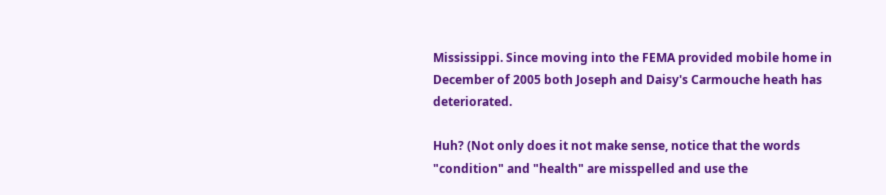Mississippi. Since moving into the FEMA provided mobile home in December of 2005 both Joseph and Daisy's Carmouche heath has deteriorated.

Huh? (Not only does it not make sense, notice that the words "condition" and "health" are misspelled and use the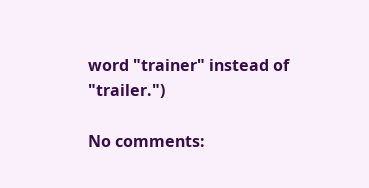word "trainer" instead of "trailer.")

No comments: